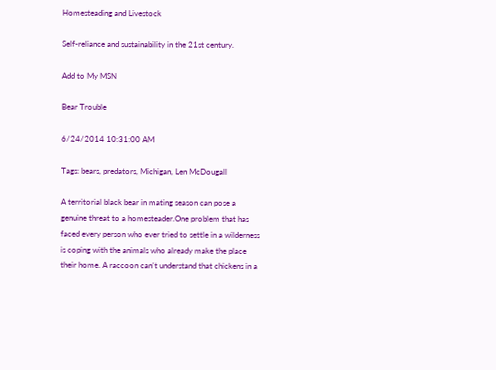Homesteading and Livestock

Self-reliance and sustainability in the 21st century.

Add to My MSN

Bear Trouble

6/24/2014 10:31:00 AM

Tags: bears, predators, Michigan, Len McDougall

A territorial black bear in mating season can pose a genuine threat to a homesteader.One problem that has faced every person who ever tried to settle in a wilderness is coping with the animals who already make the place their home. A raccoon can’t understand that chickens in a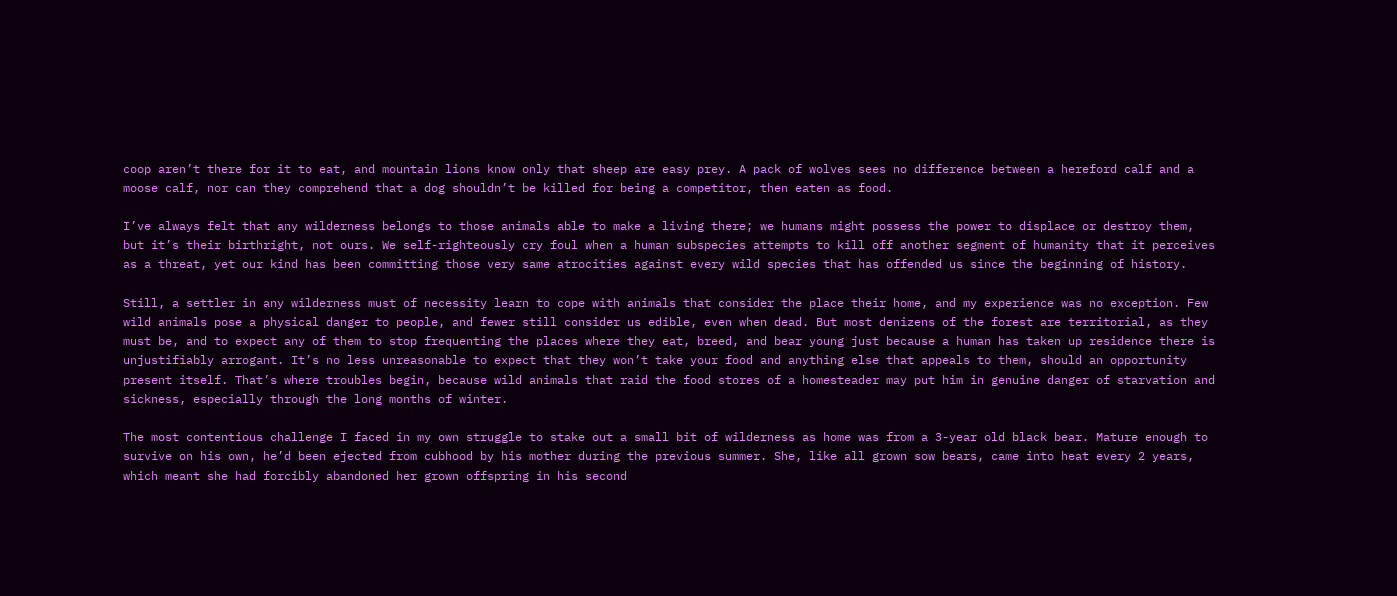coop aren’t there for it to eat, and mountain lions know only that sheep are easy prey. A pack of wolves sees no difference between a hereford calf and a moose calf, nor can they comprehend that a dog shouldn’t be killed for being a competitor, then eaten as food.

I’ve always felt that any wilderness belongs to those animals able to make a living there; we humans might possess the power to displace or destroy them, but it’s their birthright, not ours. We self-righteously cry foul when a human subspecies attempts to kill off another segment of humanity that it perceives as a threat, yet our kind has been committing those very same atrocities against every wild species that has offended us since the beginning of history.

Still, a settler in any wilderness must of necessity learn to cope with animals that consider the place their home, and my experience was no exception. Few wild animals pose a physical danger to people, and fewer still consider us edible, even when dead. But most denizens of the forest are territorial, as they must be, and to expect any of them to stop frequenting the places where they eat, breed, and bear young just because a human has taken up residence there is unjustifiably arrogant. It’s no less unreasonable to expect that they won’t take your food and anything else that appeals to them, should an opportunity present itself. That’s where troubles begin, because wild animals that raid the food stores of a homesteader may put him in genuine danger of starvation and sickness, especially through the long months of winter.

The most contentious challenge I faced in my own struggle to stake out a small bit of wilderness as home was from a 3-year old black bear. Mature enough to survive on his own, he’d been ejected from cubhood by his mother during the previous summer. She, like all grown sow bears, came into heat every 2 years, which meant she had forcibly abandoned her grown offspring in his second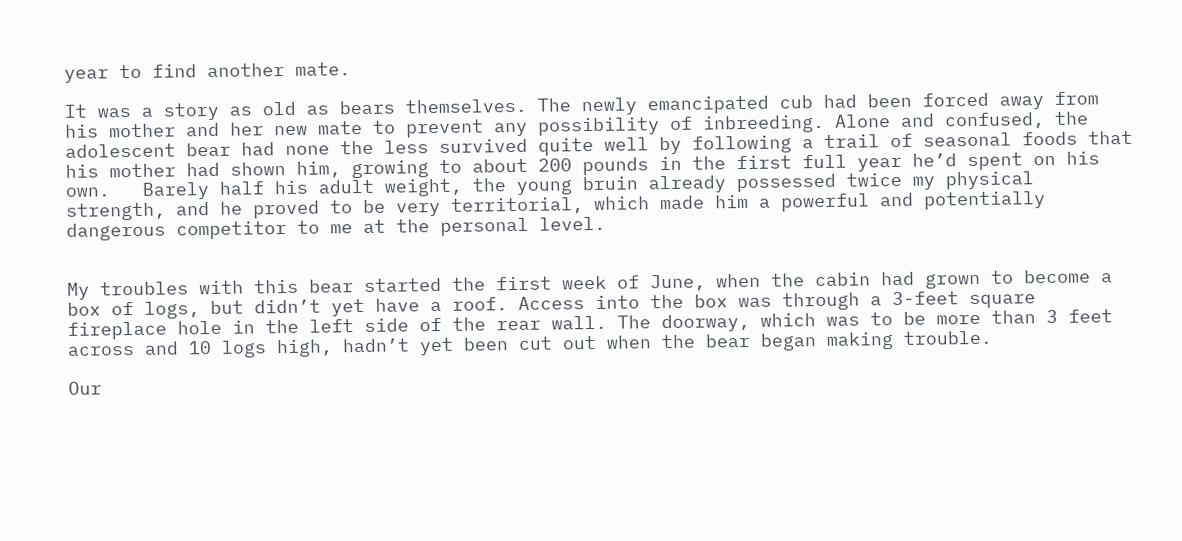year to find another mate.

It was a story as old as bears themselves. The newly emancipated cub had been forced away from his mother and her new mate to prevent any possibility of inbreeding. Alone and confused, the adolescent bear had none the less survived quite well by following a trail of seasonal foods that his mother had shown him, growing to about 200 pounds in the first full year he’d spent on his own.   Barely half his adult weight, the young bruin already possessed twice my physical strength, and he proved to be very territorial, which made him a powerful and potentially dangerous competitor to me at the personal level.


My troubles with this bear started the first week of June, when the cabin had grown to become a box of logs, but didn’t yet have a roof. Access into the box was through a 3-feet square fireplace hole in the left side of the rear wall. The doorway, which was to be more than 3 feet across and 10 logs high, hadn’t yet been cut out when the bear began making trouble.

Our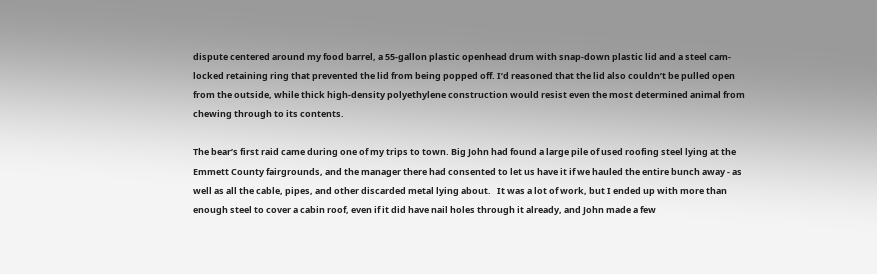dispute centered around my food barrel, a 55-gallon plastic openhead drum with snap-down plastic lid and a steel cam-locked retaining ring that prevented the lid from being popped off. I’d reasoned that the lid also couldn’t be pulled open from the outside, while thick high-density polyethylene construction would resist even the most determined animal from chewing through to its contents.

The bear’s first raid came during one of my trips to town. Big John had found a large pile of used roofing steel lying at the Emmett County fairgrounds, and the manager there had consented to let us have it if we hauled the entire bunch away - as well as all the cable, pipes, and other discarded metal lying about.   It was a lot of work, but I ended up with more than enough steel to cover a cabin roof, even if it did have nail holes through it already, and John made a few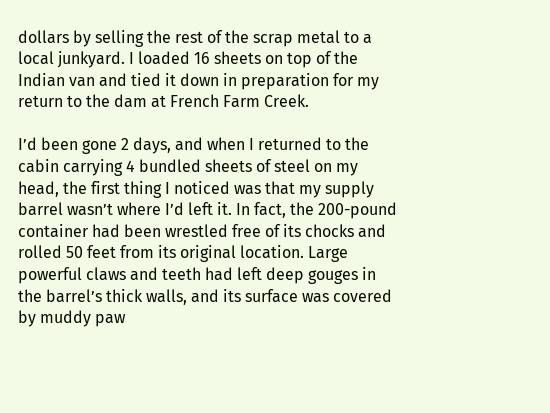dollars by selling the rest of the scrap metal to a local junkyard. I loaded 16 sheets on top of the Indian van and tied it down in preparation for my return to the dam at French Farm Creek.

I’d been gone 2 days, and when I returned to the cabin carrying 4 bundled sheets of steel on my head, the first thing I noticed was that my supply barrel wasn’t where I’d left it. In fact, the 200-pound container had been wrestled free of its chocks and rolled 50 feet from its original location. Large powerful claws and teeth had left deep gouges in the barrel’s thick walls, and its surface was covered by muddy paw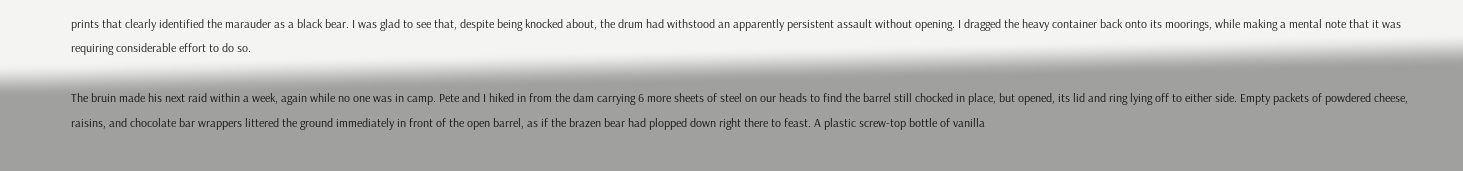prints that clearly identified the marauder as a black bear. I was glad to see that, despite being knocked about, the drum had withstood an apparently persistent assault without opening. I dragged the heavy container back onto its moorings, while making a mental note that it was requiring considerable effort to do so.

The bruin made his next raid within a week, again while no one was in camp. Pete and I hiked in from the dam carrying 6 more sheets of steel on our heads to find the barrel still chocked in place, but opened, its lid and ring lying off to either side. Empty packets of powdered cheese, raisins, and chocolate bar wrappers littered the ground immediately in front of the open barrel, as if the brazen bear had plopped down right there to feast. A plastic screw-top bottle of vanilla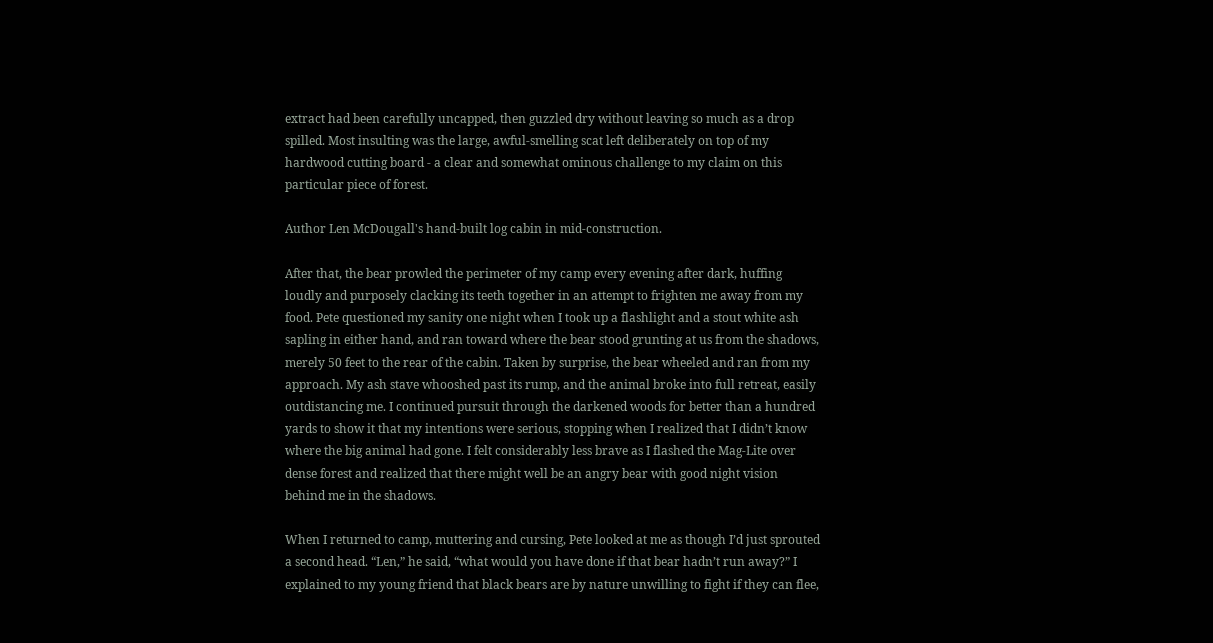extract had been carefully uncapped, then guzzled dry without leaving so much as a drop spilled. Most insulting was the large, awful-smelling scat left deliberately on top of my hardwood cutting board - a clear and somewhat ominous challenge to my claim on this particular piece of forest.

Author Len McDougall's hand-built log cabin in mid-construction.

After that, the bear prowled the perimeter of my camp every evening after dark, huffing loudly and purposely clacking its teeth together in an attempt to frighten me away from my food. Pete questioned my sanity one night when I took up a flashlight and a stout white ash sapling in either hand, and ran toward where the bear stood grunting at us from the shadows, merely 50 feet to the rear of the cabin. Taken by surprise, the bear wheeled and ran from my approach. My ash stave whooshed past its rump, and the animal broke into full retreat, easily outdistancing me. I continued pursuit through the darkened woods for better than a hundred yards to show it that my intentions were serious, stopping when I realized that I didn’t know where the big animal had gone. I felt considerably less brave as I flashed the Mag-Lite over dense forest and realized that there might well be an angry bear with good night vision behind me in the shadows.

When I returned to camp, muttering and cursing, Pete looked at me as though I’d just sprouted a second head. “Len,” he said, “what would you have done if that bear hadn’t run away?” I explained to my young friend that black bears are by nature unwilling to fight if they can flee,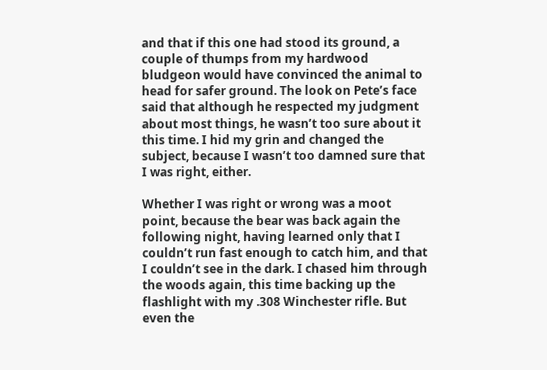and that if this one had stood its ground, a couple of thumps from my hardwood bludgeon would have convinced the animal to head for safer ground. The look on Pete’s face said that although he respected my judgment about most things, he wasn’t too sure about it this time. I hid my grin and changed the subject, because I wasn’t too damned sure that I was right, either.

Whether I was right or wrong was a moot point, because the bear was back again the following night, having learned only that I couldn’t run fast enough to catch him, and that I couldn’t see in the dark. I chased him through the woods again, this time backing up the flashlight with my .308 Winchester rifle. But even the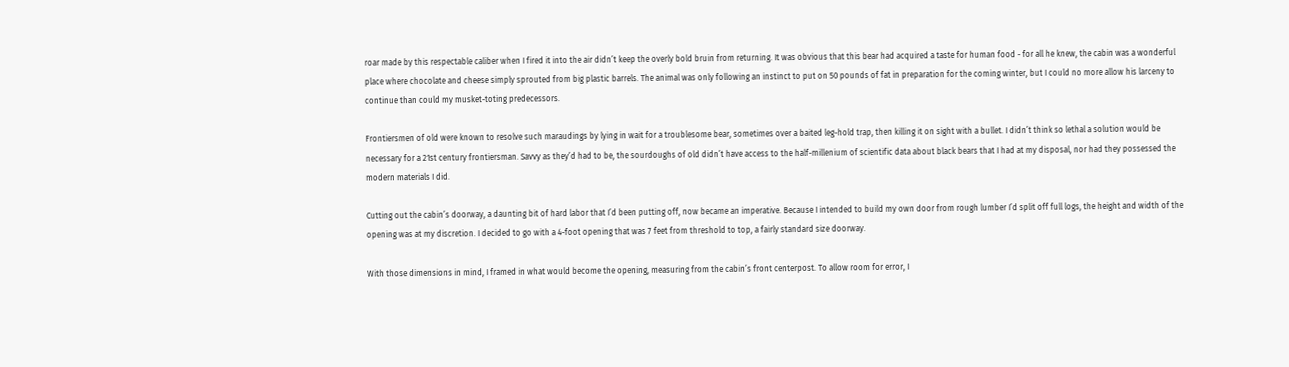roar made by this respectable caliber when I fired it into the air didn’t keep the overly bold bruin from returning. It was obvious that this bear had acquired a taste for human food - for all he knew, the cabin was a wonderful place where chocolate and cheese simply sprouted from big plastic barrels. The animal was only following an instinct to put on 50 pounds of fat in preparation for the coming winter, but I could no more allow his larceny to continue than could my musket-toting predecessors.

Frontiersmen of old were known to resolve such maraudings by lying in wait for a troublesome bear, sometimes over a baited leg-hold trap, then killing it on sight with a bullet. I didn’t think so lethal a solution would be necessary for a 21st century frontiersman. Savvy as they’d had to be, the sourdoughs of old didn’t have access to the half-millenium of scientific data about black bears that I had at my disposal, nor had they possessed the modern materials I did.

Cutting out the cabin’s doorway, a daunting bit of hard labor that I’d been putting off, now became an imperative. Because I intended to build my own door from rough lumber I’d split off full logs, the height and width of the opening was at my discretion. I decided to go with a 4-foot opening that was 7 feet from threshold to top, a fairly standard size doorway.

With those dimensions in mind, I framed in what would become the opening, measuring from the cabin’s front centerpost. To allow room for error, I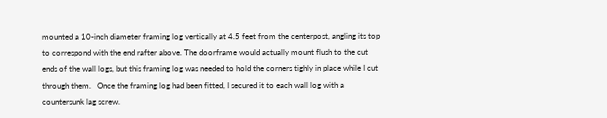mounted a 10-inch diameter framing log vertically at 4.5 feet from the centerpost, angling its top to correspond with the end rafter above. The doorframe would actually mount flush to the cut ends of the wall logs, but this framing log was needed to hold the corners tighly in place while I cut through them.   Once the framing log had been fitted, I secured it to each wall log with a countersunk lag screw.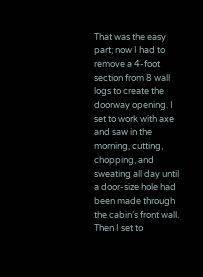That was the easy part; now I had to remove a 4-foot section from 8 wall logs to create the doorway opening. I set to work with axe and saw in the morning, cutting, chopping, and sweating all day until a door-size hole had been made through the cabin’s front wall. Then I set to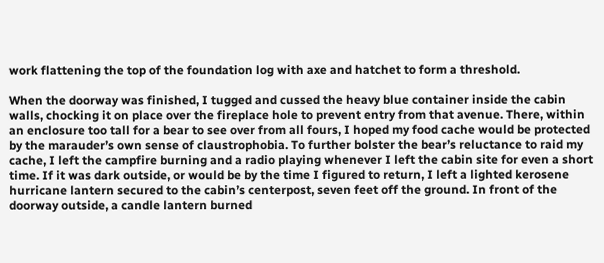work flattening the top of the foundation log with axe and hatchet to form a threshold.

When the doorway was finished, I tugged and cussed the heavy blue container inside the cabin walls, chocking it on place over the fireplace hole to prevent entry from that avenue. There, within an enclosure too tall for a bear to see over from all fours, I hoped my food cache would be protected by the marauder’s own sense of claustrophobia. To further bolster the bear’s reluctance to raid my cache, I left the campfire burning and a radio playing whenever I left the cabin site for even a short time. If it was dark outside, or would be by the time I figured to return, I left a lighted kerosene hurricane lantern secured to the cabin’s centerpost, seven feet off the ground. In front of the doorway outside, a candle lantern burned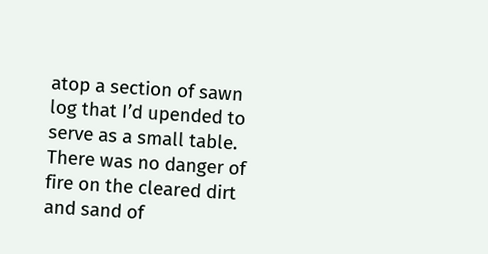atop a section of sawn log that I’d upended to serve as a small table. There was no danger of fire on the cleared dirt and sand of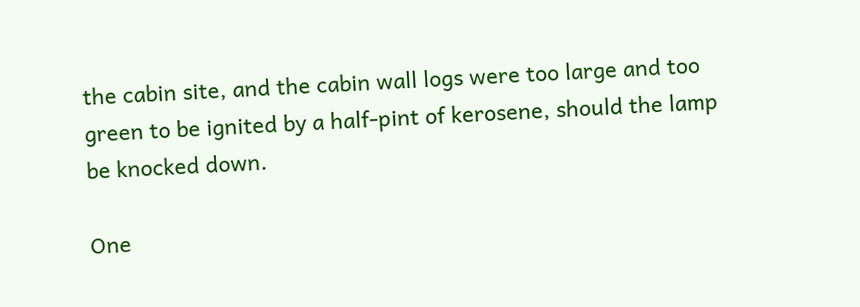the cabin site, and the cabin wall logs were too large and too green to be ignited by a half-pint of kerosene, should the lamp be knocked down.

One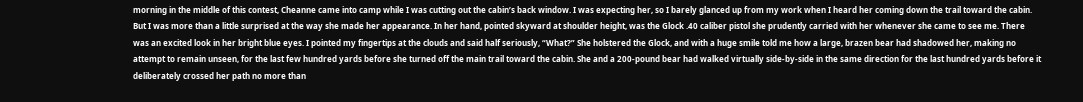morning in the middle of this contest, Cheanne came into camp while I was cutting out the cabin’s back window. I was expecting her, so I barely glanced up from my work when I heard her coming down the trail toward the cabin. But I was more than a little surprised at the way she made her appearance. In her hand, pointed skyward at shoulder height, was the Glock .40 caliber pistol she prudently carried with her whenever she came to see me. There was an excited look in her bright blue eyes. I pointed my fingertips at the clouds and said half seriously, “What?” She holstered the Glock, and with a huge smile told me how a large, brazen bear had shadowed her, making no attempt to remain unseen, for the last few hundred yards before she turned off the main trail toward the cabin. She and a 200-pound bear had walked virtually side-by-side in the same direction for the last hundred yards before it deliberately crossed her path no more than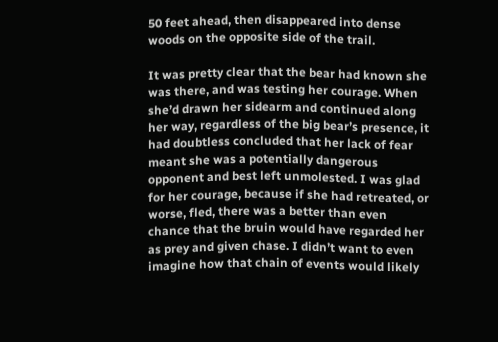50 feet ahead, then disappeared into dense woods on the opposite side of the trail.

It was pretty clear that the bear had known she was there, and was testing her courage. When she’d drawn her sidearm and continued along her way, regardless of the big bear’s presence, it had doubtless concluded that her lack of fear meant she was a potentially dangerous opponent and best left unmolested. I was glad for her courage, because if she had retreated, or worse, fled, there was a better than even chance that the bruin would have regarded her as prey and given chase. I didn’t want to even imagine how that chain of events would likely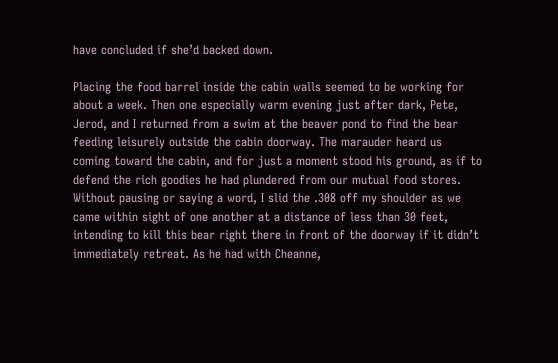have concluded if she’d backed down.

Placing the food barrel inside the cabin walls seemed to be working for about a week. Then one especially warm evening just after dark, Pete, Jerod, and I returned from a swim at the beaver pond to find the bear feeding leisurely outside the cabin doorway. The marauder heard us coming toward the cabin, and for just a moment stood his ground, as if to defend the rich goodies he had plundered from our mutual food stores. Without pausing or saying a word, I slid the .308 off my shoulder as we came within sight of one another at a distance of less than 30 feet, intending to kill this bear right there in front of the doorway if it didn’t immediately retreat. As he had with Cheanne,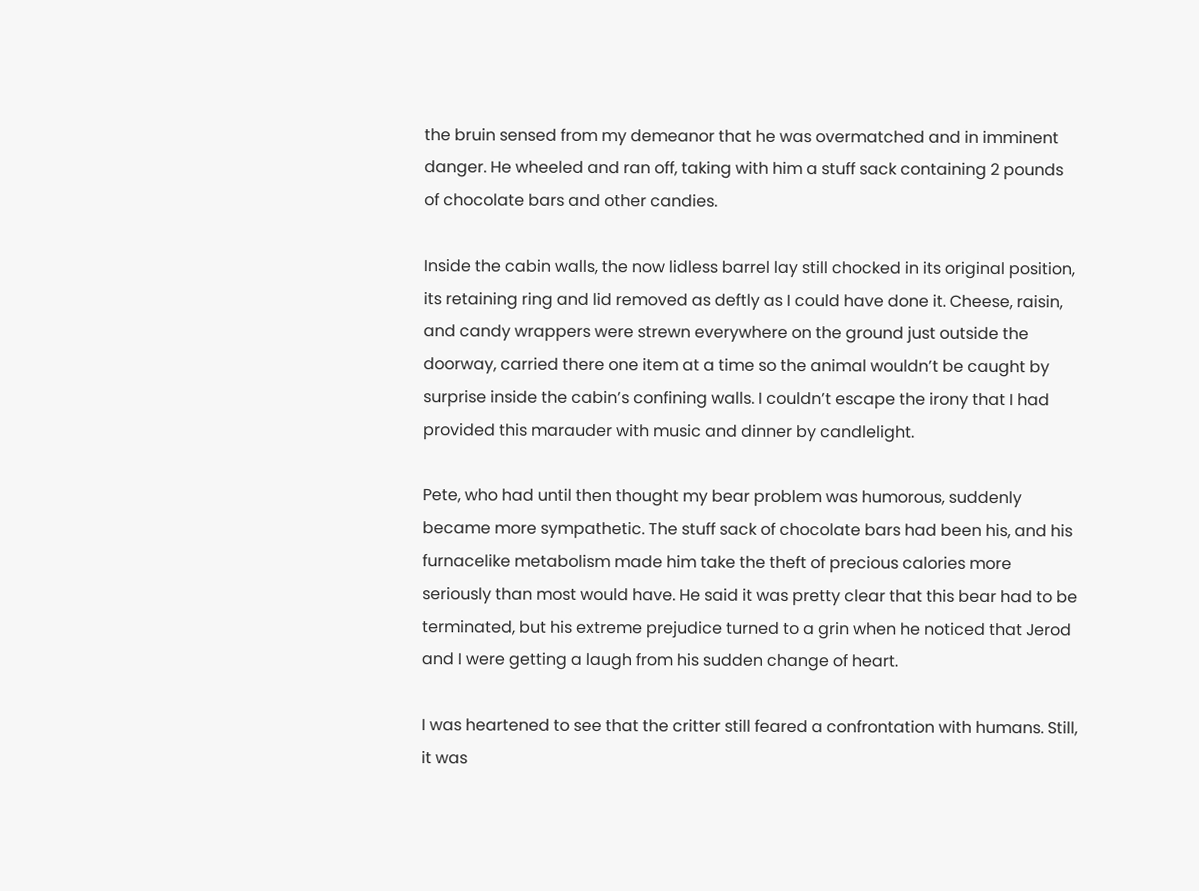the bruin sensed from my demeanor that he was overmatched and in imminent danger. He wheeled and ran off, taking with him a stuff sack containing 2 pounds of chocolate bars and other candies.

Inside the cabin walls, the now lidless barrel lay still chocked in its original position, its retaining ring and lid removed as deftly as I could have done it. Cheese, raisin, and candy wrappers were strewn everywhere on the ground just outside the doorway, carried there one item at a time so the animal wouldn’t be caught by surprise inside the cabin’s confining walls. I couldn’t escape the irony that I had provided this marauder with music and dinner by candlelight.

Pete, who had until then thought my bear problem was humorous, suddenly became more sympathetic. The stuff sack of chocolate bars had been his, and his furnacelike metabolism made him take the theft of precious calories more seriously than most would have. He said it was pretty clear that this bear had to be terminated, but his extreme prejudice turned to a grin when he noticed that Jerod and I were getting a laugh from his sudden change of heart.

I was heartened to see that the critter still feared a confrontation with humans. Still, it was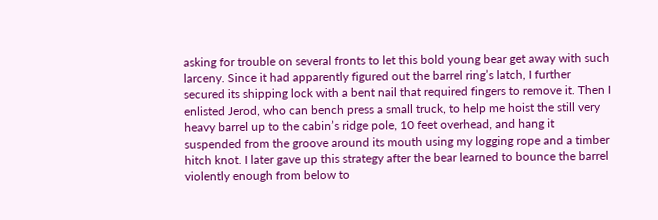asking for trouble on several fronts to let this bold young bear get away with such larceny. Since it had apparently figured out the barrel ring’s latch, I further secured its shipping lock with a bent nail that required fingers to remove it. Then I enlisted Jerod, who can bench press a small truck, to help me hoist the still very heavy barrel up to the cabin’s ridge pole, 10 feet overhead, and hang it suspended from the groove around its mouth using my logging rope and a timber hitch knot. I later gave up this strategy after the bear learned to bounce the barrel violently enough from below to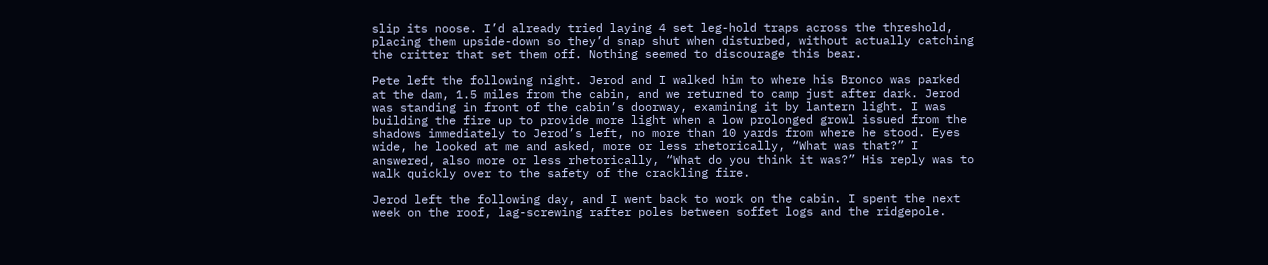slip its noose. I’d already tried laying 4 set leg-hold traps across the threshold, placing them upside-down so they’d snap shut when disturbed, without actually catching the critter that set them off. Nothing seemed to discourage this bear.

Pete left the following night. Jerod and I walked him to where his Bronco was parked at the dam, 1.5 miles from the cabin, and we returned to camp just after dark. Jerod was standing in front of the cabin’s doorway, examining it by lantern light. I was building the fire up to provide more light when a low prolonged growl issued from the shadows immediately to Jerod’s left, no more than 10 yards from where he stood. Eyes wide, he looked at me and asked, more or less rhetorically, “What was that?” I answered, also more or less rhetorically, “What do you think it was?” His reply was to walk quickly over to the safety of the crackling fire.

Jerod left the following day, and I went back to work on the cabin. I spent the next week on the roof, lag-screwing rafter poles between soffet logs and the ridgepole.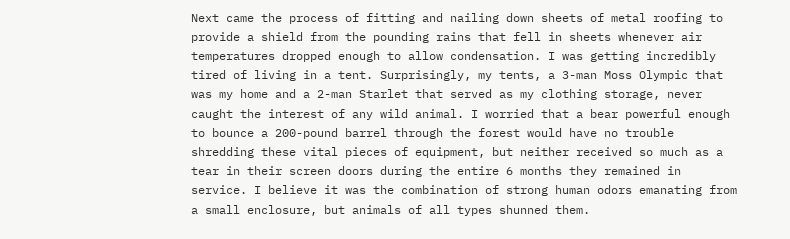Next came the process of fitting and nailing down sheets of metal roofing to provide a shield from the pounding rains that fell in sheets whenever air temperatures dropped enough to allow condensation. I was getting incredibly tired of living in a tent. Surprisingly, my tents, a 3-man Moss Olympic that was my home and a 2-man Starlet that served as my clothing storage, never caught the interest of any wild animal. I worried that a bear powerful enough to bounce a 200-pound barrel through the forest would have no trouble shredding these vital pieces of equipment, but neither received so much as a tear in their screen doors during the entire 6 months they remained in service. I believe it was the combination of strong human odors emanating from a small enclosure, but animals of all types shunned them.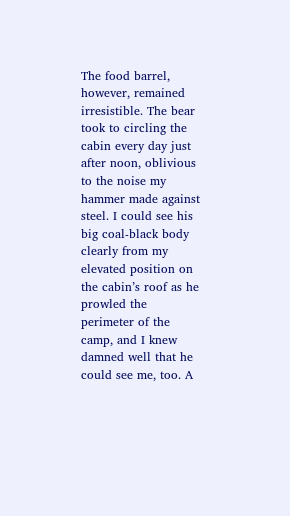The food barrel, however, remained irresistible. The bear took to circling the cabin every day just after noon, oblivious to the noise my hammer made against steel. I could see his big coal-black body clearly from my elevated position on the cabin’s roof as he prowled the perimeter of the camp, and I knew damned well that he could see me, too. A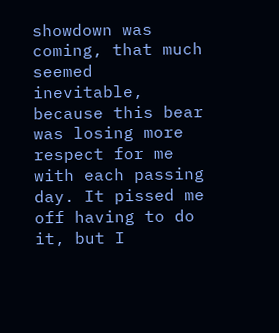showdown was coming, that much seemed inevitable, because this bear was losing more respect for me with each passing day. It pissed me off having to do it, but I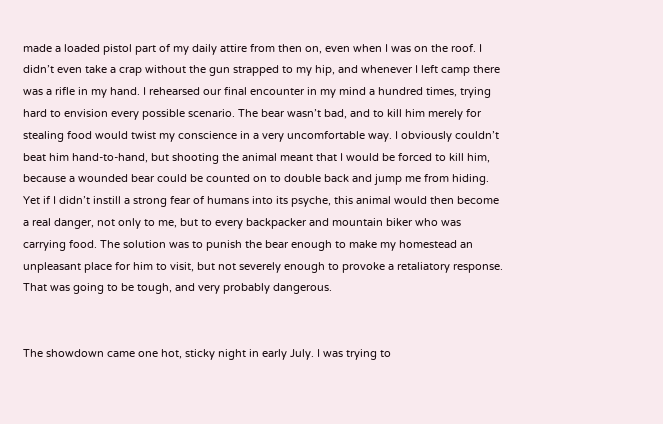made a loaded pistol part of my daily attire from then on, even when I was on the roof. I didn’t even take a crap without the gun strapped to my hip, and whenever I left camp there was a rifle in my hand. I rehearsed our final encounter in my mind a hundred times, trying hard to envision every possible scenario. The bear wasn’t bad, and to kill him merely for stealing food would twist my conscience in a very uncomfortable way. I obviously couldn’t beat him hand-to-hand, but shooting the animal meant that I would be forced to kill him, because a wounded bear could be counted on to double back and jump me from hiding. Yet if I didn’t instill a strong fear of humans into its psyche, this animal would then become a real danger, not only to me, but to every backpacker and mountain biker who was carrying food. The solution was to punish the bear enough to make my homestead an unpleasant place for him to visit, but not severely enough to provoke a retaliatory response. That was going to be tough, and very probably dangerous.


The showdown came one hot, sticky night in early July. I was trying to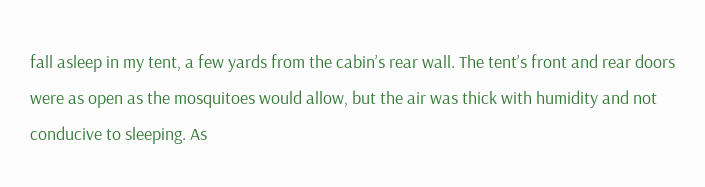fall asleep in my tent, a few yards from the cabin’s rear wall. The tent’s front and rear doors were as open as the mosquitoes would allow, but the air was thick with humidity and not conducive to sleeping. As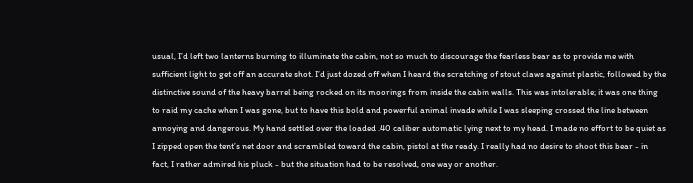usual, I’d left two lanterns burning to illuminate the cabin, not so much to discourage the fearless bear as to provide me with sufficient light to get off an accurate shot. I’d just dozed off when I heard the scratching of stout claws against plastic, followed by the distinctive sound of the heavy barrel being rocked on its moorings from inside the cabin walls. This was intolerable; it was one thing to raid my cache when I was gone, but to have this bold and powerful animal invade while I was sleeping crossed the line between annoying and dangerous. My hand settled over the loaded .40 caliber automatic lying next to my head. I made no effort to be quiet as I zipped open the tent’s net door and scrambled toward the cabin, pistol at the ready. I really had no desire to shoot this bear - in fact, I rather admired his pluck - but the situation had to be resolved, one way or another.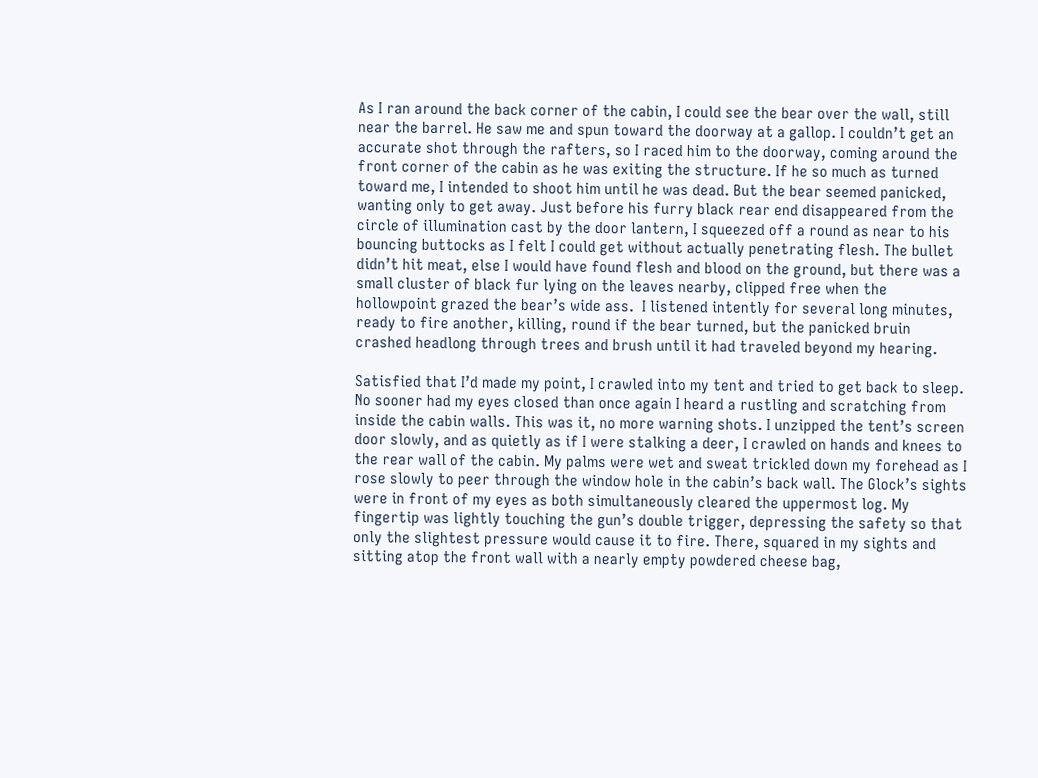As I ran around the back corner of the cabin, I could see the bear over the wall, still near the barrel. He saw me and spun toward the doorway at a gallop. I couldn’t get an accurate shot through the rafters, so I raced him to the doorway, coming around the front corner of the cabin as he was exiting the structure. If he so much as turned toward me, I intended to shoot him until he was dead. But the bear seemed panicked, wanting only to get away. Just before his furry black rear end disappeared from the circle of illumination cast by the door lantern, I squeezed off a round as near to his bouncing buttocks as I felt I could get without actually penetrating flesh. The bullet didn’t hit meat, else I would have found flesh and blood on the ground, but there was a small cluster of black fur lying on the leaves nearby, clipped free when the hollowpoint grazed the bear’s wide ass.  I listened intently for several long minutes, ready to fire another, killing, round if the bear turned, but the panicked bruin crashed headlong through trees and brush until it had traveled beyond my hearing.

Satisfied that I’d made my point, I crawled into my tent and tried to get back to sleep. No sooner had my eyes closed than once again I heard a rustling and scratching from inside the cabin walls. This was it, no more warning shots. I unzipped the tent’s screen door slowly, and as quietly as if I were stalking a deer, I crawled on hands and knees to the rear wall of the cabin. My palms were wet and sweat trickled down my forehead as I rose slowly to peer through the window hole in the cabin’s back wall. The Glock’s sights were in front of my eyes as both simultaneously cleared the uppermost log. My fingertip was lightly touching the gun’s double trigger, depressing the safety so that only the slightest pressure would cause it to fire. There, squared in my sights and sitting atop the front wall with a nearly empty powdered cheese bag,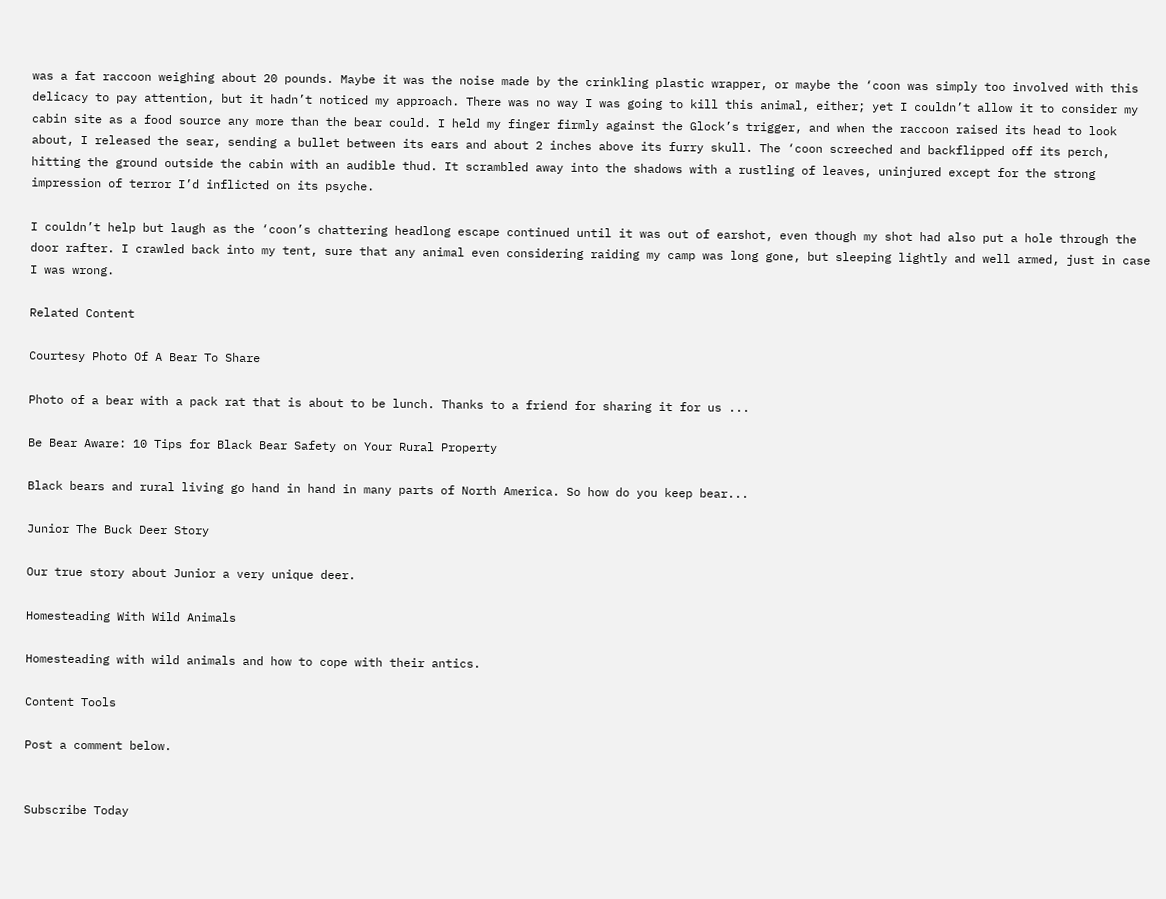was a fat raccoon weighing about 20 pounds. Maybe it was the noise made by the crinkling plastic wrapper, or maybe the ‘coon was simply too involved with this delicacy to pay attention, but it hadn’t noticed my approach. There was no way I was going to kill this animal, either; yet I couldn’t allow it to consider my cabin site as a food source any more than the bear could. I held my finger firmly against the Glock’s trigger, and when the raccoon raised its head to look about, I released the sear, sending a bullet between its ears and about 2 inches above its furry skull. The ‘coon screeched and backflipped off its perch, hitting the ground outside the cabin with an audible thud. It scrambled away into the shadows with a rustling of leaves, uninjured except for the strong impression of terror I’d inflicted on its psyche.

I couldn’t help but laugh as the ‘coon’s chattering headlong escape continued until it was out of earshot, even though my shot had also put a hole through the door rafter. I crawled back into my tent, sure that any animal even considering raiding my camp was long gone, but sleeping lightly and well armed, just in case I was wrong.

Related Content

Courtesy Photo Of A Bear To Share

Photo of a bear with a pack rat that is about to be lunch. Thanks to a friend for sharing it for us ...

Be Bear Aware: 10 Tips for Black Bear Safety on Your Rural Property

Black bears and rural living go hand in hand in many parts of North America. So how do you keep bear...

Junior The Buck Deer Story

Our true story about Junior a very unique deer.

Homesteading With Wild Animals

Homesteading with wild animals and how to cope with their antics.

Content Tools

Post a comment below.


Subscribe Today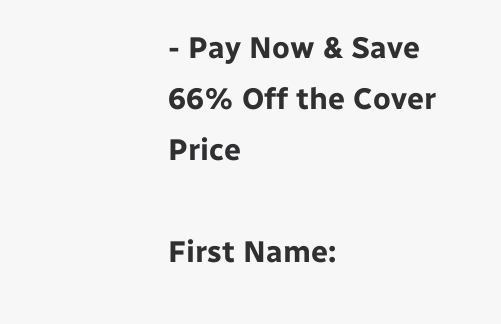- Pay Now & Save 66% Off the Cover Price

First Name: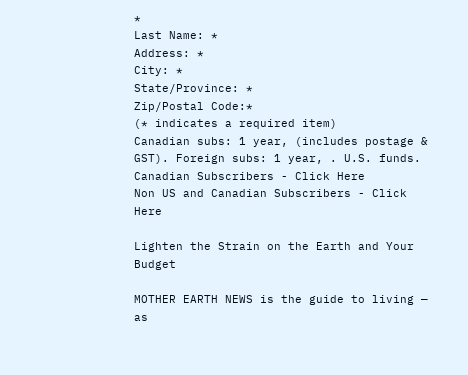*
Last Name: *
Address: *
City: *
State/Province: *
Zip/Postal Code:*
(* indicates a required item)
Canadian subs: 1 year, (includes postage & GST). Foreign subs: 1 year, . U.S. funds.
Canadian Subscribers - Click Here
Non US and Canadian Subscribers - Click Here

Lighten the Strain on the Earth and Your Budget

MOTHER EARTH NEWS is the guide to living — as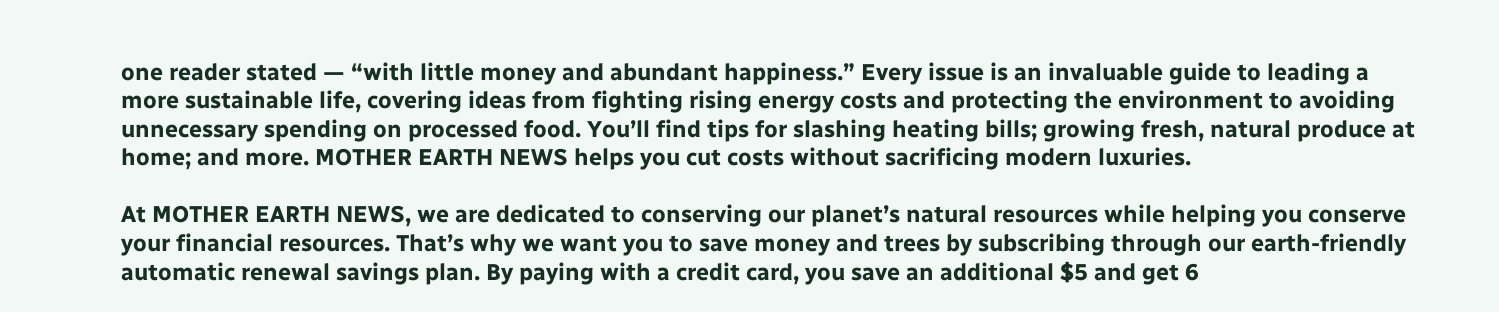one reader stated — “with little money and abundant happiness.” Every issue is an invaluable guide to leading a more sustainable life, covering ideas from fighting rising energy costs and protecting the environment to avoiding unnecessary spending on processed food. You’ll find tips for slashing heating bills; growing fresh, natural produce at home; and more. MOTHER EARTH NEWS helps you cut costs without sacrificing modern luxuries.

At MOTHER EARTH NEWS, we are dedicated to conserving our planet’s natural resources while helping you conserve your financial resources. That’s why we want you to save money and trees by subscribing through our earth-friendly automatic renewal savings plan. By paying with a credit card, you save an additional $5 and get 6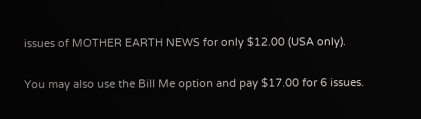issues of MOTHER EARTH NEWS for only $12.00 (USA only).

You may also use the Bill Me option and pay $17.00 for 6 issues.